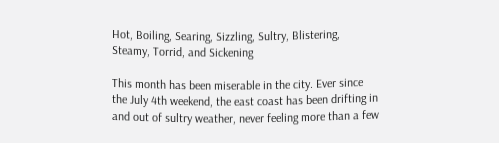Hot, Boiling, Searing, Sizzling, Sultry, Blistering, Steamy, Torrid, and Sickening

This month has been miserable in the city. Ever since the July 4th weekend, the east coast has been drifting in and out of sultry weather, never feeling more than a few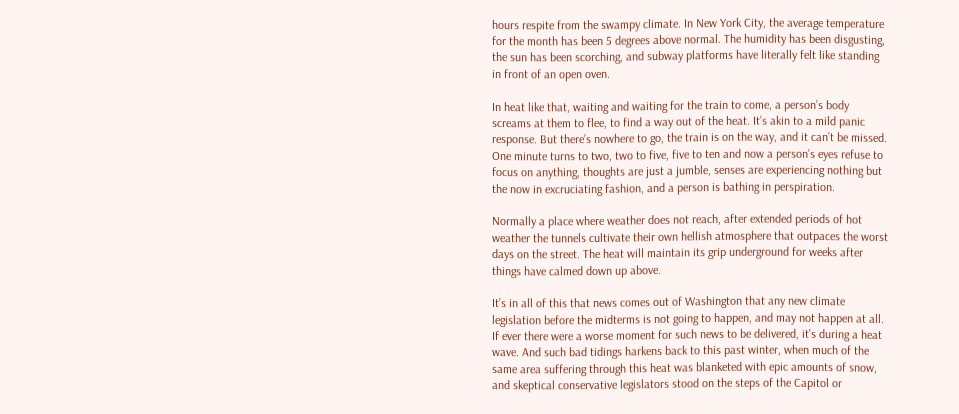hours respite from the swampy climate. In New York City, the average temperature for the month has been 5 degrees above normal. The humidity has been disgusting, the sun has been scorching, and subway platforms have literally felt like standing in front of an open oven.

In heat like that, waiting and waiting for the train to come, a person’s body screams at them to flee, to find a way out of the heat. It’s akin to a mild panic response. But there’s nowhere to go, the train is on the way, and it can’t be missed. One minute turns to two, two to five, five to ten and now a person’s eyes refuse to focus on anything, thoughts are just a jumble, senses are experiencing nothing but the now in excruciating fashion, and a person is bathing in perspiration.

Normally a place where weather does not reach, after extended periods of hot weather the tunnels cultivate their own hellish atmosphere that outpaces the worst days on the street. The heat will maintain its grip underground for weeks after things have calmed down up above.

It’s in all of this that news comes out of Washington that any new climate legislation before the midterms is not going to happen, and may not happen at all. If ever there were a worse moment for such news to be delivered, it’s during a heat wave. And such bad tidings harkens back to this past winter, when much of the same area suffering through this heat was blanketed with epic amounts of snow, and skeptical conservative legislators stood on the steps of the Capitol or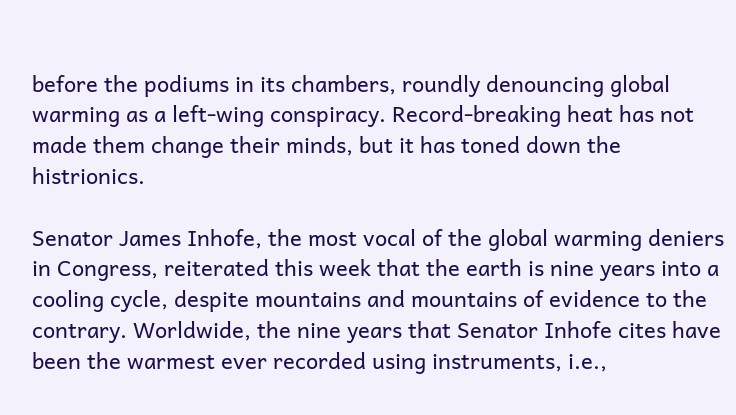before the podiums in its chambers, roundly denouncing global warming as a left-wing conspiracy. Record-breaking heat has not made them change their minds, but it has toned down the histrionics.

Senator James Inhofe, the most vocal of the global warming deniers in Congress, reiterated this week that the earth is nine years into a cooling cycle, despite mountains and mountains of evidence to the contrary. Worldwide, the nine years that Senator Inhofe cites have been the warmest ever recorded using instruments, i.e.,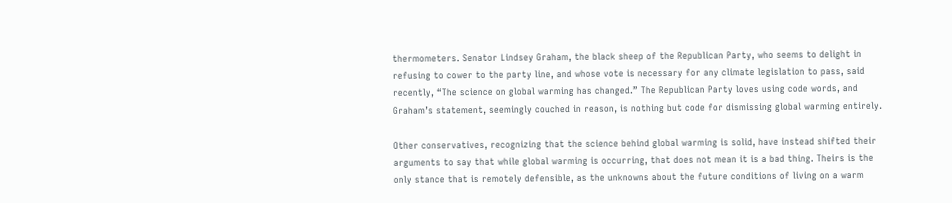thermometers. Senator Lindsey Graham, the black sheep of the Republican Party, who seems to delight in refusing to cower to the party line, and whose vote is necessary for any climate legislation to pass, said recently, “The science on global warming has changed.” The Republican Party loves using code words, and Graham’s statement, seemingly couched in reason, is nothing but code for dismissing global warming entirely.

Other conservatives, recognizing that the science behind global warming is solid, have instead shifted their arguments to say that while global warming is occurring, that does not mean it is a bad thing. Theirs is the only stance that is remotely defensible, as the unknowns about the future conditions of living on a warm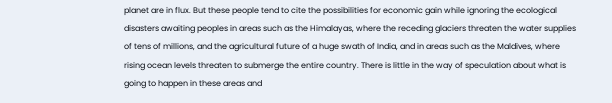planet are in flux. But these people tend to cite the possibilities for economic gain while ignoring the ecological disasters awaiting peoples in areas such as the Himalayas, where the receding glaciers threaten the water supplies of tens of millions, and the agricultural future of a huge swath of India, and in areas such as the Maldives, where rising ocean levels threaten to submerge the entire country. There is little in the way of speculation about what is going to happen in these areas and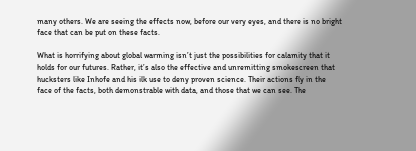many others. We are seeing the effects now, before our very eyes, and there is no bright face that can be put on these facts.

What is horrifying about global warming isn’t just the possibilities for calamity that it holds for our futures. Rather, it’s also the effective and unremitting smokescreen that hucksters like Inhofe and his ilk use to deny proven science. Their actions fly in the face of the facts, both demonstrable with data, and those that we can see. The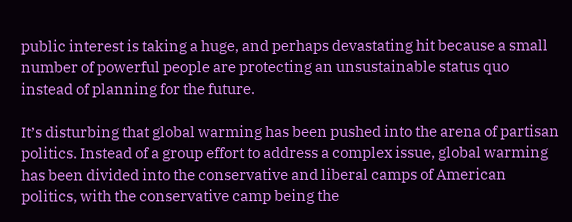public interest is taking a huge, and perhaps devastating hit because a small number of powerful people are protecting an unsustainable status quo instead of planning for the future.

It’s disturbing that global warming has been pushed into the arena of partisan politics. Instead of a group effort to address a complex issue, global warming has been divided into the conservative and liberal camps of American politics, with the conservative camp being the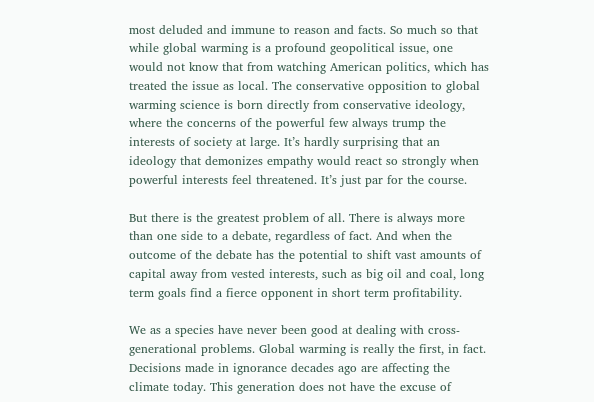most deluded and immune to reason and facts. So much so that while global warming is a profound geopolitical issue, one would not know that from watching American politics, which has treated the issue as local. The conservative opposition to global warming science is born directly from conservative ideology, where the concerns of the powerful few always trump the interests of society at large. It’s hardly surprising that an ideology that demonizes empathy would react so strongly when powerful interests feel threatened. It’s just par for the course.

But there is the greatest problem of all. There is always more than one side to a debate, regardless of fact. And when the outcome of the debate has the potential to shift vast amounts of capital away from vested interests, such as big oil and coal, long term goals find a fierce opponent in short term profitability.

We as a species have never been good at dealing with cross-generational problems. Global warming is really the first, in fact. Decisions made in ignorance decades ago are affecting the climate today. This generation does not have the excuse of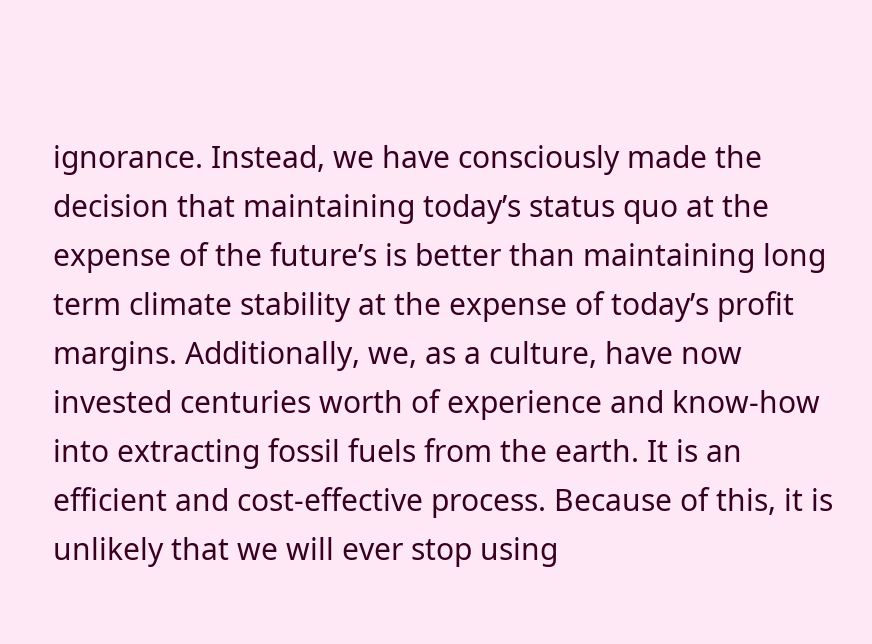ignorance. Instead, we have consciously made the decision that maintaining today’s status quo at the expense of the future’s is better than maintaining long term climate stability at the expense of today’s profit margins. Additionally, we, as a culture, have now invested centuries worth of experience and know-how into extracting fossil fuels from the earth. It is an efficient and cost-effective process. Because of this, it is unlikely that we will ever stop using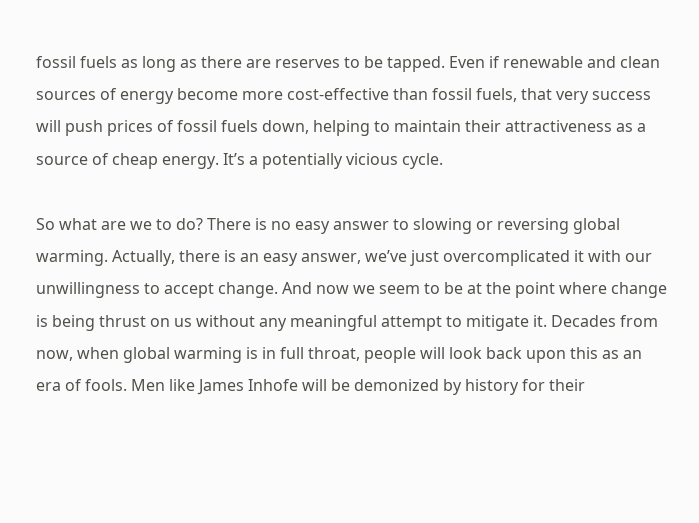fossil fuels as long as there are reserves to be tapped. Even if renewable and clean sources of energy become more cost-effective than fossil fuels, that very success will push prices of fossil fuels down, helping to maintain their attractiveness as a source of cheap energy. It’s a potentially vicious cycle.

So what are we to do? There is no easy answer to slowing or reversing global warming. Actually, there is an easy answer, we’ve just overcomplicated it with our unwillingness to accept change. And now we seem to be at the point where change is being thrust on us without any meaningful attempt to mitigate it. Decades from now, when global warming is in full throat, people will look back upon this as an era of fools. Men like James Inhofe will be demonized by history for their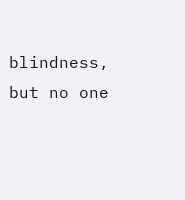blindness, but no one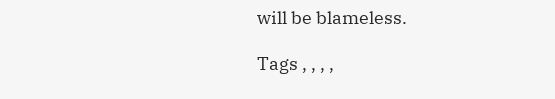will be blameless.

Tags , , , ,